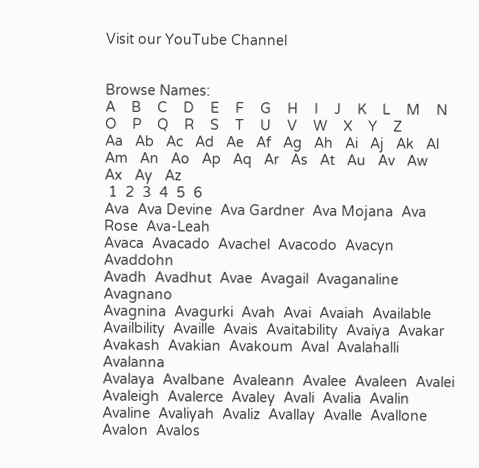Visit our YouTube Channel


Browse Names:
A    B    C    D    E    F    G    H    I    J    K    L    M    N    O    P    Q    R    S    T    U    V    W    X    Y    Z
Aa   Ab   Ac   Ad   Ae   Af   Ag   Ah   Ai   Aj   Ak   Al   Am   An   Ao   Ap   Aq   Ar   As   At   Au   Av   Aw   Ax   Ay   Az
 1  2  3  4  5  6
Ava  Ava Devine  Ava Gardner  Ava Mojana  Ava Rose  Ava-Leah
Avaca  Avacado  Avachel  Avacodo  Avacyn  Avaddohn
Avadh  Avadhut  Avae  Avagail  Avaganaline  Avagnano
Avagnina  Avagurki  Avah  Avai  Avaiah  Available
Availbility  Availle  Avais  Avaitability  Avaiya  Avakar
Avakash  Avakian  Avakoum  Aval  Avalahalli  Avalanna
Avalaya  Avalbane  Avaleann  Avalee  Avaleen  Avalei
Avaleigh  Avalerce  Avaley  Avali  Avalia  Avalin
Avaline  Avaliyah  Avaliz  Avallay  Avalle  Avallone
Avalon  Avalos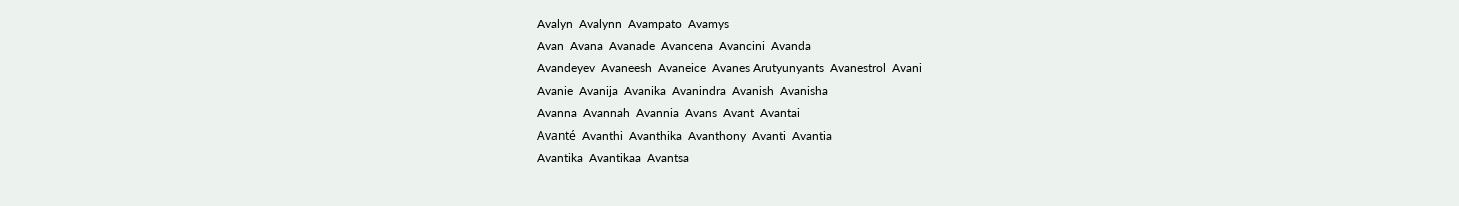Avalyn  Avalynn  Avampato  Avamys
Avan  Avana  Avanade  Avancena  Avancini  Avanda
Avandeyev  Avaneesh  Avaneice  Avanes Arutyunyants  Avanestrol  Avani
Avanie  Avanija  Avanika  Avanindra  Avanish  Avanisha
Avanna  Avannah  Avannia  Avans  Avant  Avantai
Avanté  Avanthi  Avanthika  Avanthony  Avanti  Avantia
Avantika  Avantikaa  Avantsa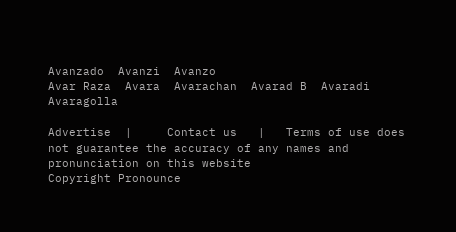Avanzado  Avanzi  Avanzo
Avar Raza  Avara  Avarachan  Avarad B  Avaradi  Avaragolla

Advertise  |     Contact us   |   Terms of use does not guarantee the accuracy of any names and pronunciation on this website
Copyright Pronounce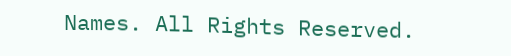Names. All Rights Reserved.